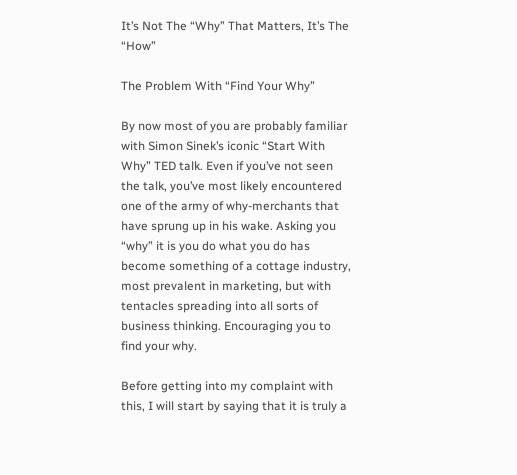It’s Not The “Why” That Matters, It’s The “How”

The Problem With “Find Your Why”

By now most of you are probably familiar with Simon Sinek’s iconic “Start With Why” TED talk. Even if you’ve not seen the talk, you’ve most likely encountered one of the army of why-merchants that have sprung up in his wake. Asking you “why” it is you do what you do has become something of a cottage industry, most prevalent in marketing, but with tentacles spreading into all sorts of business thinking. Encouraging you to find your why.

Before getting into my complaint with this, I will start by saying that it is truly a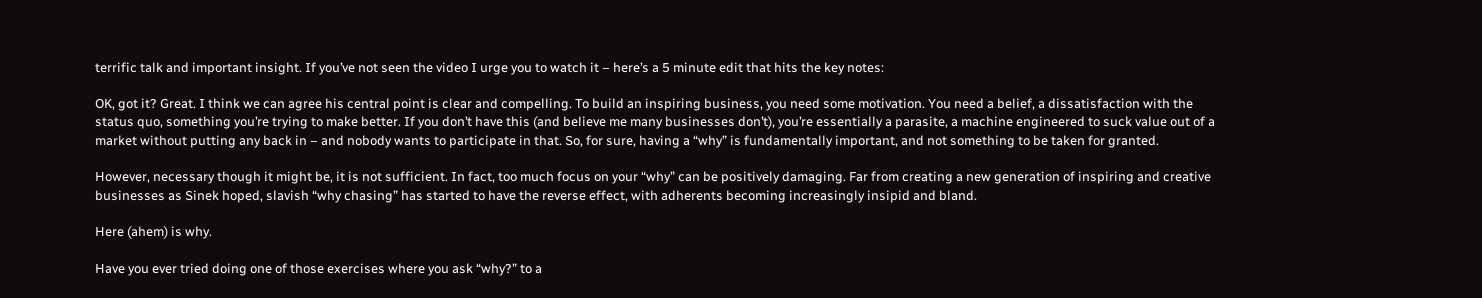terrific talk and important insight. If you’ve not seen the video I urge you to watch it – here’s a 5 minute edit that hits the key notes:

OK, got it? Great. I think we can agree his central point is clear and compelling. To build an inspiring business, you need some motivation. You need a belief, a dissatisfaction with the status quo, something you’re trying to make better. If you don’t have this (and believe me many businesses don’t), you’re essentially a parasite, a machine engineered to suck value out of a market without putting any back in – and nobody wants to participate in that. So, for sure, having a “why” is fundamentally important, and not something to be taken for granted.

However, necessary though it might be, it is not sufficient. In fact, too much focus on your “why” can be positively damaging. Far from creating a new generation of inspiring and creative businesses as Sinek hoped, slavish “why chasing” has started to have the reverse effect, with adherents becoming increasingly insipid and bland.

Here (ahem) is why.

Have you ever tried doing one of those exercises where you ask “why?” to a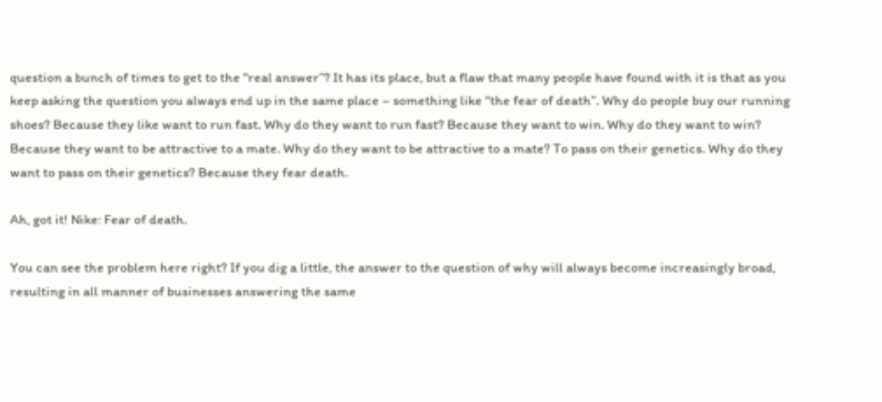question a bunch of times to get to the “real answer”? It has its place, but a flaw that many people have found with it is that as you keep asking the question you always end up in the same place – something like “the fear of death”. Why do people buy our running shoes? Because they like want to run fast. Why do they want to run fast? Because they want to win. Why do they want to win? Because they want to be attractive to a mate. Why do they want to be attractive to a mate? To pass on their genetics. Why do they want to pass on their genetics? Because they fear death.

Ah, got it! Nike: Fear of death.

You can see the problem here right? If you dig a little, the answer to the question of why will always become increasingly broad, resulting in all manner of businesses answering the same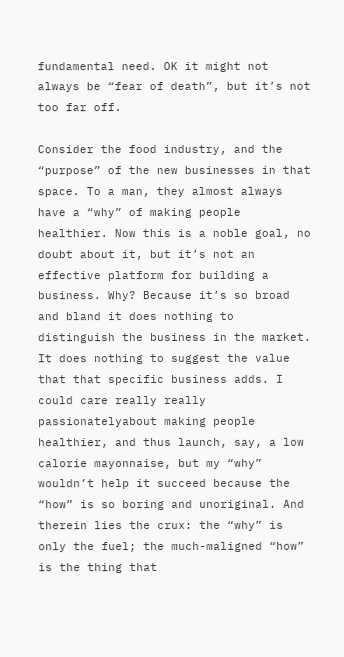fundamental need. OK it might not always be “fear of death”, but it’s not too far off.

Consider the food industry, and the “purpose” of the new businesses in that space. To a man, they almost always have a “why” of making people healthier. Now this is a noble goal, no doubt about it, but it’s not an effective platform for building a business. Why? Because it’s so broad and bland it does nothing to distinguish the business in the market. It does nothing to suggest the value that that specific business adds. I could care really really passionatelyabout making people healthier, and thus launch, say, a low calorie mayonnaise, but my “why” wouldn’t help it succeed because the “how” is so boring and unoriginal. And therein lies the crux: the “why” is only the fuel; the much-maligned “how” is the thing that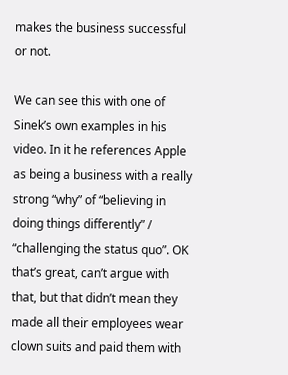makes the business successful or not.

We can see this with one of Sinek’s own examples in his video. In it he references Apple as being a business with a really strong “why” of “believing in doing things differently” / “challenging the status quo”. OK that’s great, can’t argue with that, but that didn’t mean they made all their employees wear clown suits and paid them with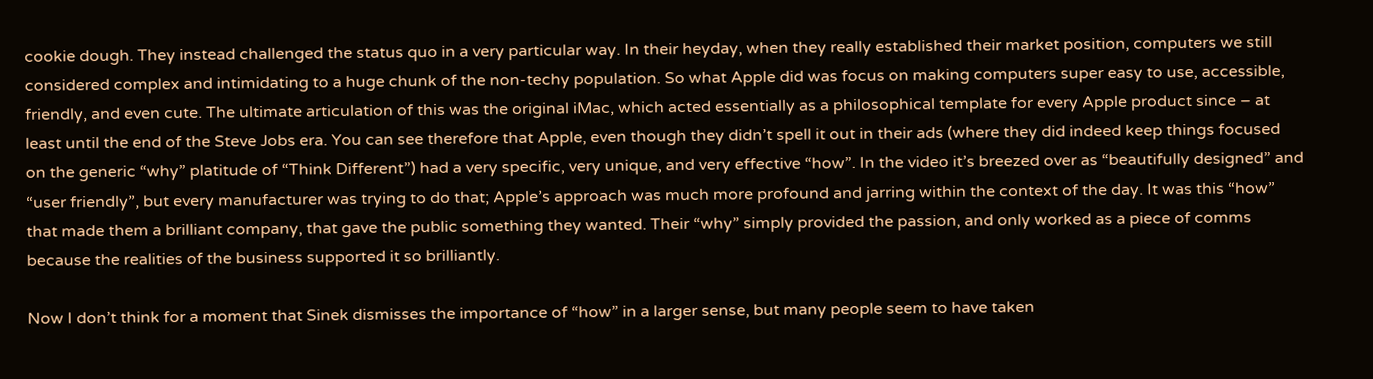cookie dough. They instead challenged the status quo in a very particular way. In their heyday, when they really established their market position, computers we still considered complex and intimidating to a huge chunk of the non-techy population. So what Apple did was focus on making computers super easy to use, accessible, friendly, and even cute. The ultimate articulation of this was the original iMac, which acted essentially as a philosophical template for every Apple product since – at least until the end of the Steve Jobs era. You can see therefore that Apple, even though they didn’t spell it out in their ads (where they did indeed keep things focused on the generic “why” platitude of “Think Different”) had a very specific, very unique, and very effective “how”. In the video it’s breezed over as “beautifully designed” and “user friendly”, but every manufacturer was trying to do that; Apple’s approach was much more profound and jarring within the context of the day. It was this “how” that made them a brilliant company, that gave the public something they wanted. Their “why” simply provided the passion, and only worked as a piece of comms because the realities of the business supported it so brilliantly.

Now I don’t think for a moment that Sinek dismisses the importance of “how” in a larger sense, but many people seem to have taken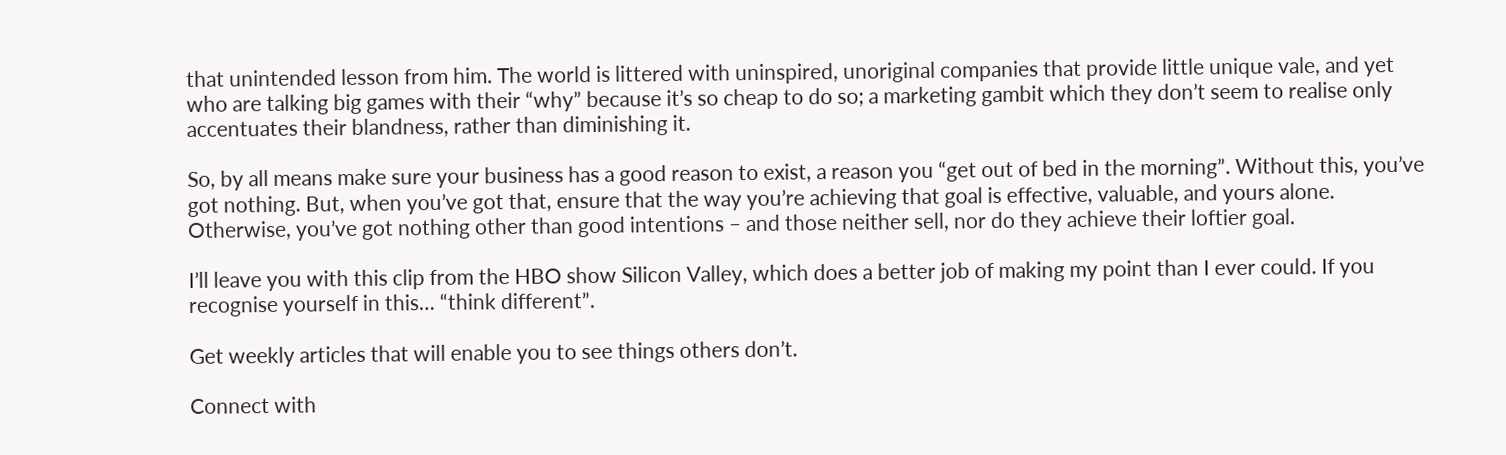that unintended lesson from him. The world is littered with uninspired, unoriginal companies that provide little unique vale, and yet who are talking big games with their “why” because it’s so cheap to do so; a marketing gambit which they don’t seem to realise only accentuates their blandness, rather than diminishing it.

So, by all means make sure your business has a good reason to exist, a reason you “get out of bed in the morning”. Without this, you’ve got nothing. But, when you’ve got that, ensure that the way you’re achieving that goal is effective, valuable, and yours alone. Otherwise, you’ve got nothing other than good intentions – and those neither sell, nor do they achieve their loftier goal.

I’ll leave you with this clip from the HBO show Silicon Valley, which does a better job of making my point than I ever could. If you recognise yourself in this… “think different”.

Get weekly articles that will enable you to see things others don’t.

Connect with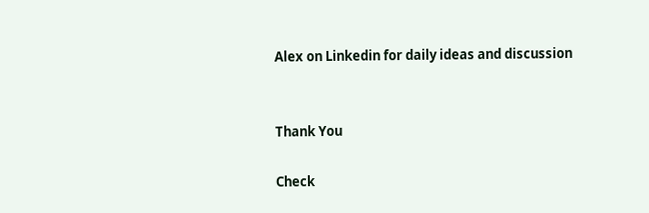Alex on Linkedin for daily ideas and discussion


Thank You

Check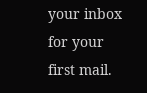your inbox for your first mail.